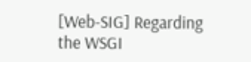[Web-SIG] Regarding the WSGI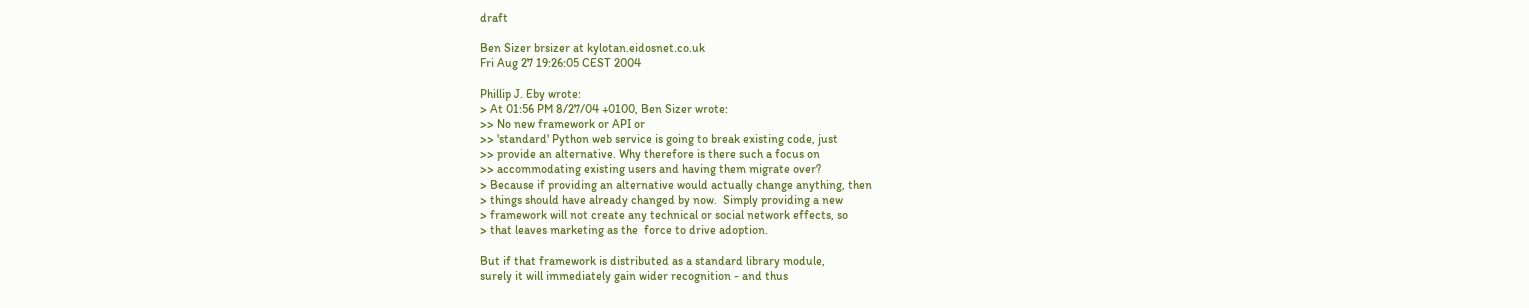draft

Ben Sizer brsizer at kylotan.eidosnet.co.uk
Fri Aug 27 19:26:05 CEST 2004

Phillip J. Eby wrote:
> At 01:56 PM 8/27/04 +0100, Ben Sizer wrote:
>> No new framework or API or
>> 'standard' Python web service is going to break existing code, just
>> provide an alternative. Why therefore is there such a focus on
>> accommodating existing users and having them migrate over?
> Because if providing an alternative would actually change anything, then
> things should have already changed by now.  Simply providing a new
> framework will not create any technical or social network effects, so
> that leaves marketing as the  force to drive adoption.

But if that framework is distributed as a standard library module,
surely it will immediately gain wider recognition - and thus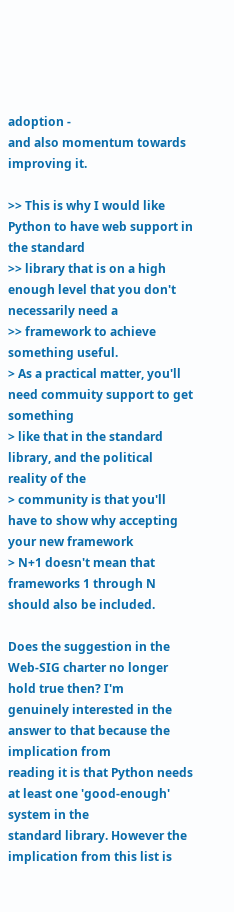adoption -
and also momentum towards improving it.

>> This is why I would like Python to have web support in the standard
>> library that is on a high enough level that you don't necessarily need a
>> framework to achieve something useful.
> As a practical matter, you'll need commuity support to get something
> like that in the standard library, and the political reality of the
> community is that you'll have to show why accepting your new framework
> N+1 doesn't mean that frameworks 1 through N should also be included.

Does the suggestion in the Web-SIG charter no longer hold true then? I'm
genuinely interested in the answer to that because the implication from
reading it is that Python needs at least one 'good-enough' system in the
standard library. However the implication from this list is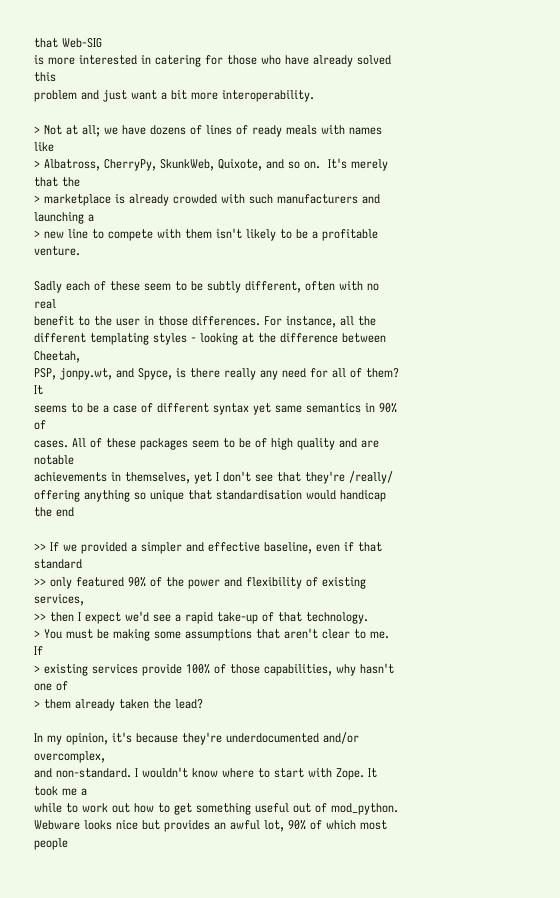that Web-SIG
is more interested in catering for those who have already solved this
problem and just want a bit more interoperability.

> Not at all; we have dozens of lines of ready meals with names like
> Albatross, CherryPy, SkunkWeb, Quixote, and so on.  It's merely that the
> marketplace is already crowded with such manufacturers and launching a
> new line to compete with them isn't likely to be a profitable venture.

Sadly each of these seem to be subtly different, often with no real
benefit to the user in those differences. For instance, all the
different templating styles - looking at the difference between Cheetah,
PSP, jonpy.wt, and Spyce, is there really any need for all of them? It
seems to be a case of different syntax yet same semantics in 90% of
cases. All of these packages seem to be of high quality and are notable
achievements in themselves, yet I don't see that they're /really/
offering anything so unique that standardisation would handicap the end

>> If we provided a simpler and effective baseline, even if that standard
>> only featured 90% of the power and flexibility of existing services,
>> then I expect we'd see a rapid take-up of that technology.
> You must be making some assumptions that aren't clear to me.  If
> existing services provide 100% of those capabilities, why hasn't one of
> them already taken the lead?

In my opinion, it's because they're underdocumented and/or overcomplex,
and non-standard. I wouldn't know where to start with Zope. It took me a
while to work out how to get something useful out of mod_python.
Webware looks nice but provides an awful lot, 90% of which most people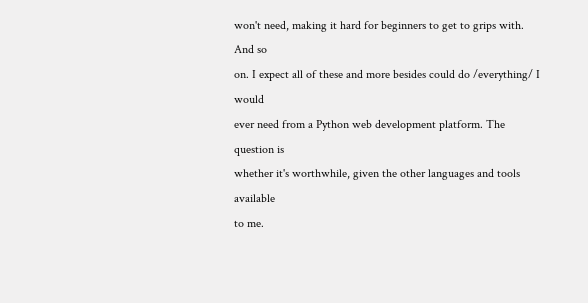won't need, making it hard for beginners to get to grips with. And so
on. I expect all of these and more besides could do /everything/ I would
ever need from a Python web development platform. The question is
whether it's worthwhile, given the other languages and tools available
to me.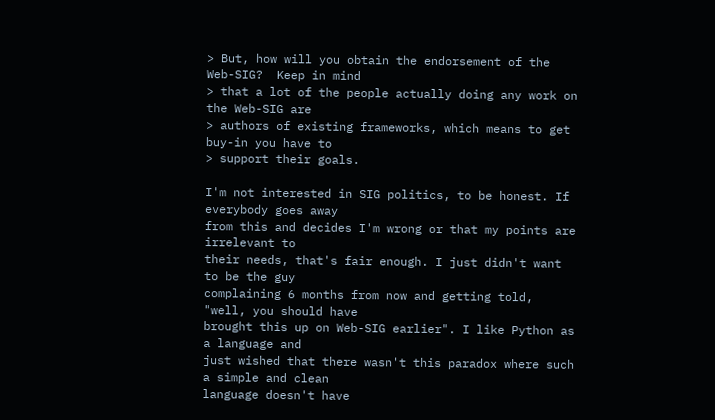> But, how will you obtain the endorsement of the Web-SIG?  Keep in mind
> that a lot of the people actually doing any work on the Web-SIG are
> authors of existing frameworks, which means to get buy-in you have to
> support their goals.

I'm not interested in SIG politics, to be honest. If everybody goes away
from this and decides I'm wrong or that my points are irrelevant to
their needs, that's fair enough. I just didn't want to be the guy
complaining 6 months from now and getting told, "well, you should have
brought this up on Web-SIG earlier". I like Python as a language and
just wished that there wasn't this paradox where such a simple and clean
language doesn't have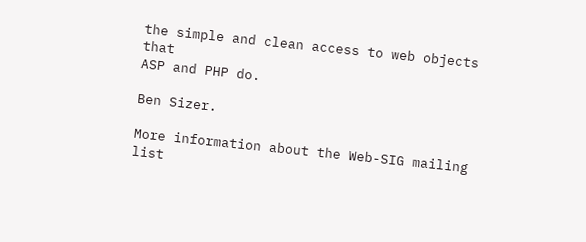the simple and clean access to web objects that
ASP and PHP do.

Ben Sizer.

More information about the Web-SIG mailing list